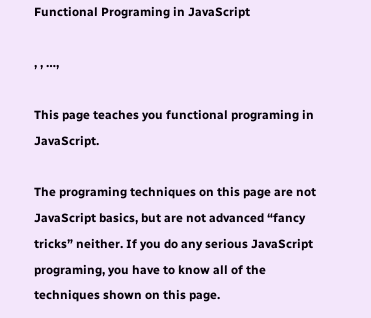Functional Programing in JavaScript

, , …,

This page teaches you functional programing in JavaScript.

The programing techniques on this page are not JavaScript basics, but are not advanced “fancy tricks” neither. If you do any serious JavaScript programing, you have to know all of the techniques shown on this page.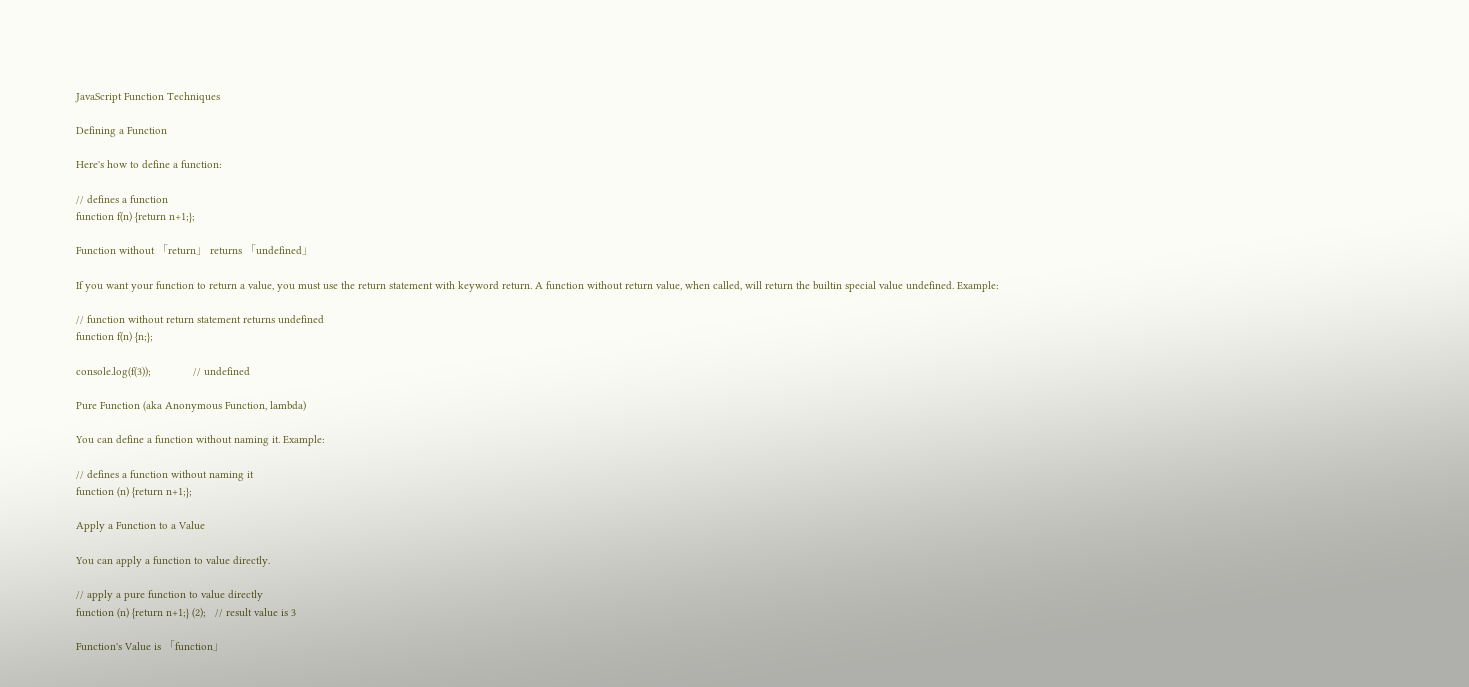JavaScript Function Techniques

Defining a Function

Here's how to define a function:

// defines a function
function f(n) {return n+1;};

Function without 「return」 returns 「undefined」

If you want your function to return a value, you must use the return statement with keyword return. A function without return value, when called, will return the builtin special value undefined. Example:

// function without return statement returns undefined
function f(n) {n;};

console.log(f(3));              // undefined

Pure Function (aka Anonymous Function, lambda)

You can define a function without naming it. Example:

// defines a function without naming it
function (n) {return n+1;};

Apply a Function to a Value

You can apply a function to value directly.

// apply a pure function to value directly
function (n) {return n+1;} (2);   // result value is 3

Function's Value is 「function」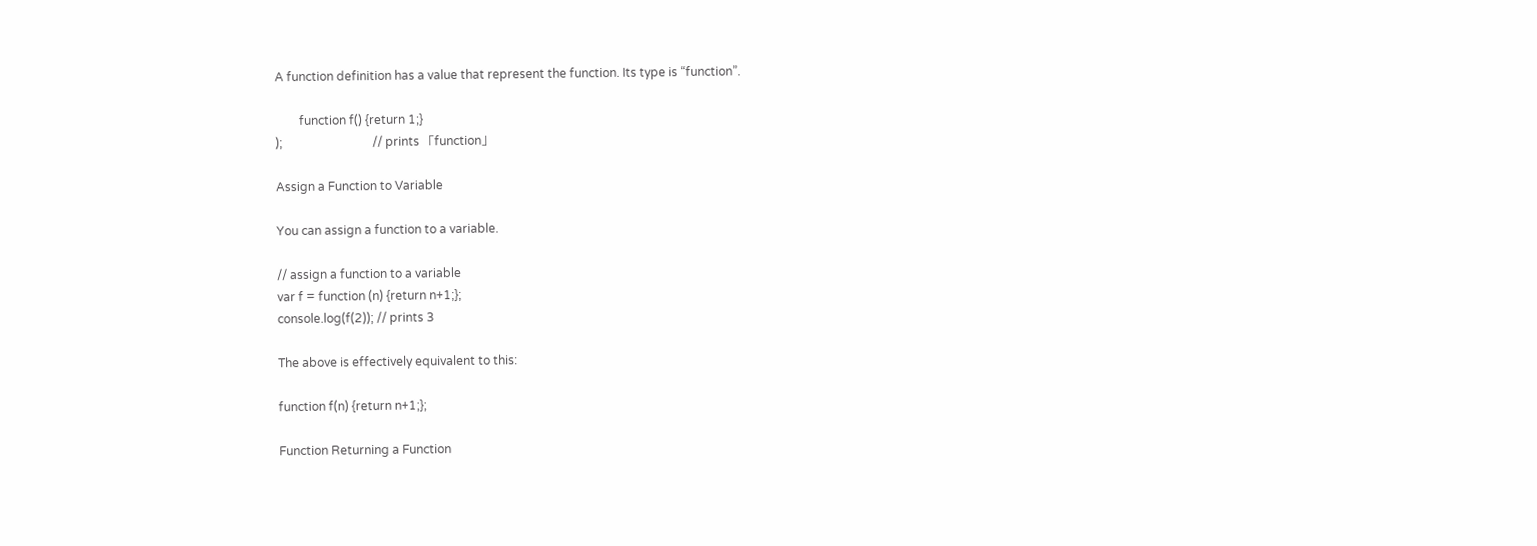A function definition has a value that represent the function. Its type is “function”.

        function f() {return 1;}
);                              // prints 「function」

Assign a Function to Variable

You can assign a function to a variable.

// assign a function to a variable
var f = function (n) {return n+1;};
console.log(f(2)); // prints 3

The above is effectively equivalent to this:

function f(n) {return n+1;};

Function Returning a Function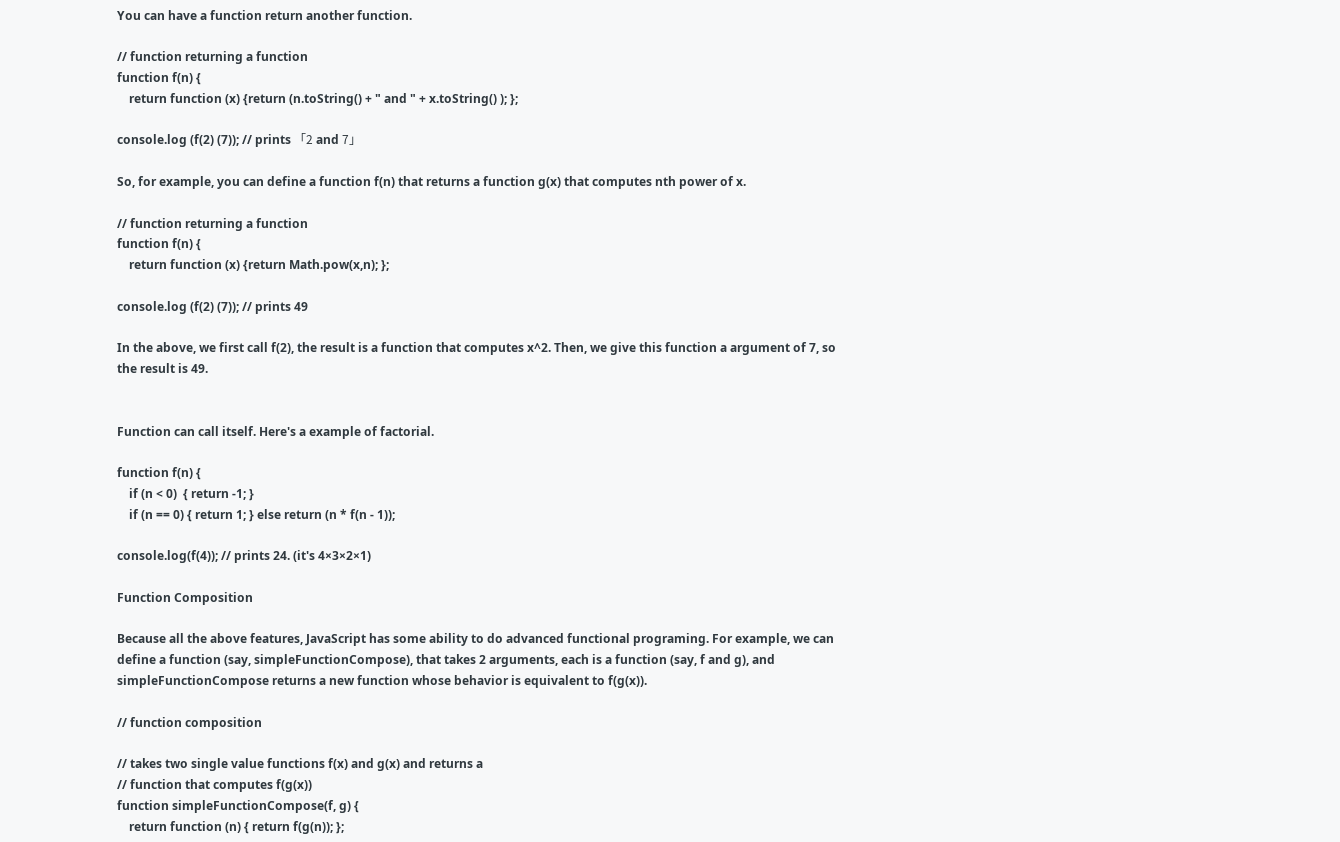You can have a function return another function.

// function returning a function
function f(n) {
    return function (x) {return (n.toString() + " and " + x.toString() ); };

console.log (f(2) (7)); // prints 「2 and 7」

So, for example, you can define a function f(n) that returns a function g(x) that computes nth power of x.

// function returning a function
function f(n) {
    return function (x) {return Math.pow(x,n); };

console.log (f(2) (7)); // prints 49

In the above, we first call f(2), the result is a function that computes x^2. Then, we give this function a argument of 7, so the result is 49.


Function can call itself. Here's a example of factorial.

function f(n) {
    if (n < 0)  { return -1; }
    if (n == 0) { return 1; } else return (n * f(n - 1));

console.log(f(4)); // prints 24. (it's 4×3×2×1)

Function Composition

Because all the above features, JavaScript has some ability to do advanced functional programing. For example, we can define a function (say, simpleFunctionCompose), that takes 2 arguments, each is a function (say, f and g), and simpleFunctionCompose returns a new function whose behavior is equivalent to f(g(x)).

// function composition

// takes two single value functions f(x) and g(x) and returns a
// function that computes f(g(x))
function simpleFunctionCompose(f, g) {
    return function (n) { return f(g(n)); };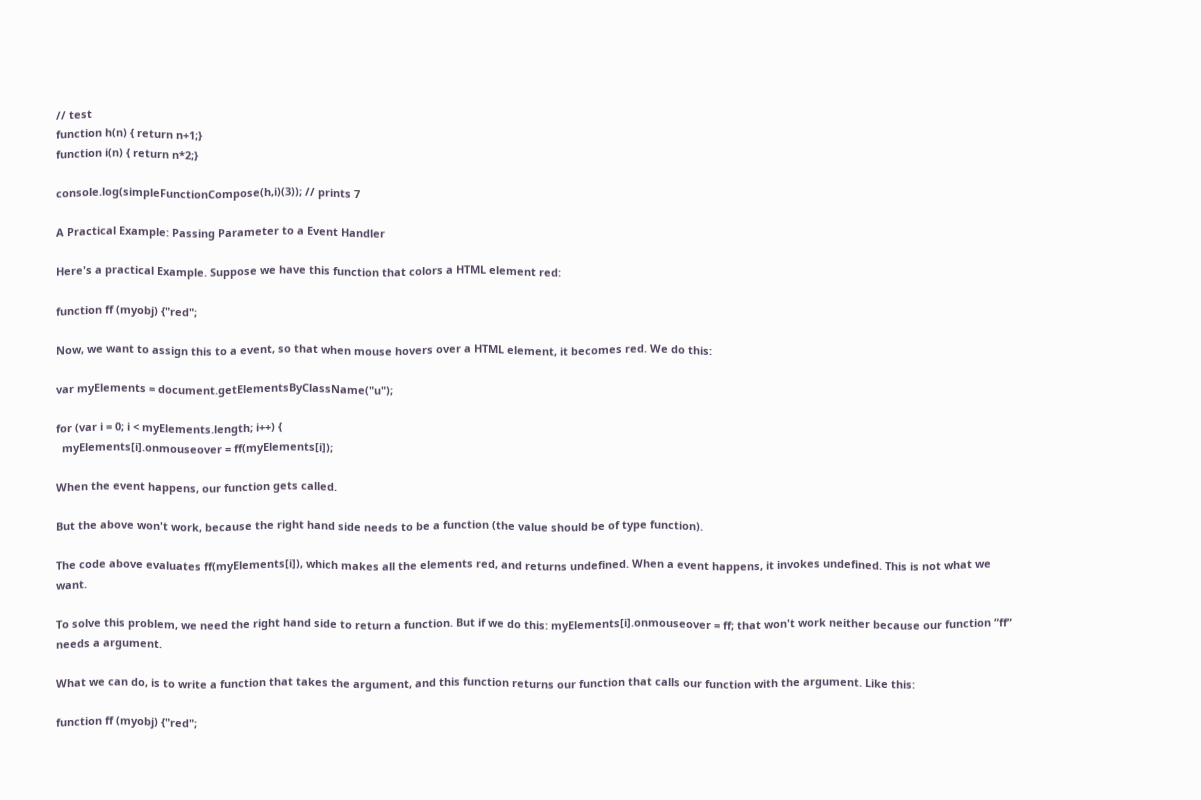// test
function h(n) { return n+1;}
function i(n) { return n*2;}

console.log(simpleFunctionCompose(h,i)(3)); // prints 7

A Practical Example: Passing Parameter to a Event Handler

Here's a practical Example. Suppose we have this function that colors a HTML element red:

function ff (myobj) {"red";

Now, we want to assign this to a event, so that when mouse hovers over a HTML element, it becomes red. We do this:

var myElements = document.getElementsByClassName("u");

for (var i = 0; i < myElements.length; i++) {
  myElements[i].onmouseover = ff(myElements[i]);

When the event happens, our function gets called.

But the above won't work, because the right hand side needs to be a function (the value should be of type function).

The code above evaluates ff(myElements[i]), which makes all the elements red, and returns undefined. When a event happens, it invokes undefined. This is not what we want.

To solve this problem, we need the right hand side to return a function. But if we do this: myElements[i].onmouseover = ff; that won't work neither because our function “ff” needs a argument.

What we can do, is to write a function that takes the argument, and this function returns our function that calls our function with the argument. Like this:

function ff (myobj) {"red";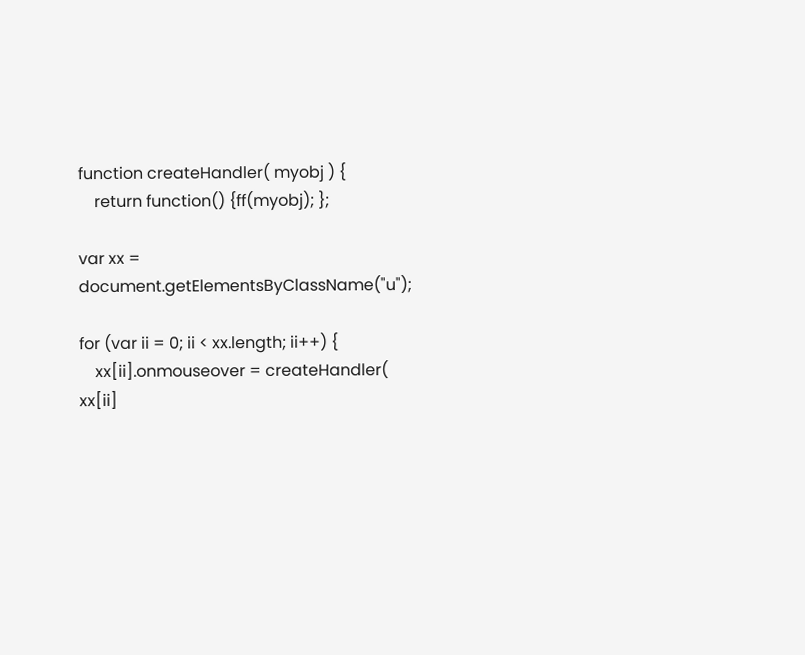function createHandler( myobj ) {
    return function() {ff(myobj); };

var xx = document.getElementsByClassName("u");

for (var ii = 0; ii < xx.length; ii++) {
    xx[ii].onmouseover = createHandler( xx[ii]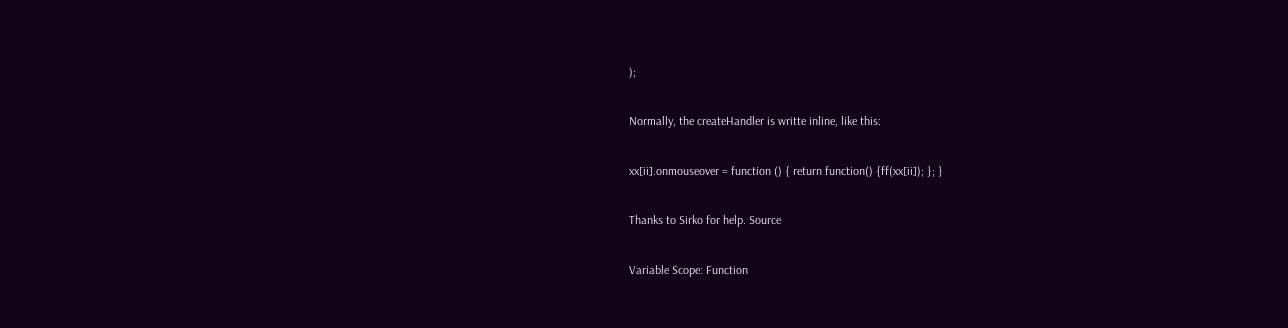);

Normally, the createHandler is writte inline, like this:

xx[ii].onmouseover = function () { return function() {ff(xx[ii]); }; }

Thanks to Sirko for help. Source

Variable Scope: Function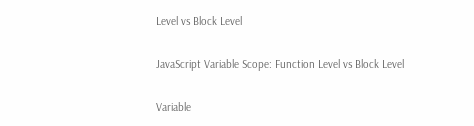Level vs Block Level

JavaScript Variable Scope: Function Level vs Block Level

Variable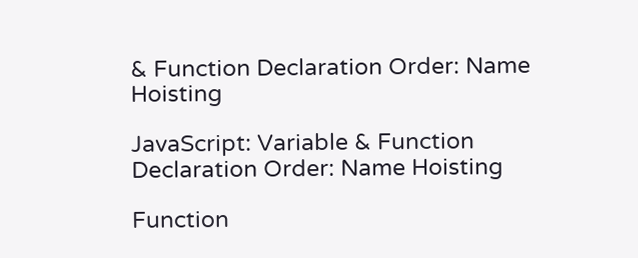& Function Declaration Order: Name Hoisting

JavaScript: Variable & Function Declaration Order: Name Hoisting

Function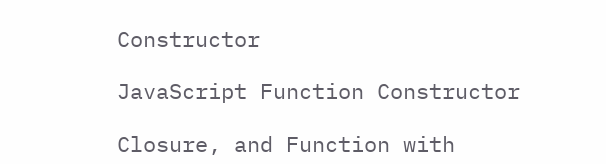Constructor

JavaScript Function Constructor

Closure, and Function with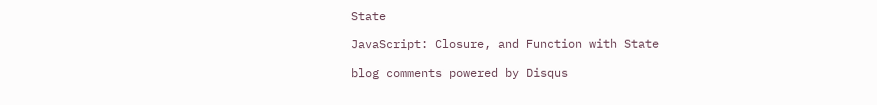State

JavaScript: Closure, and Function with State

blog comments powered by Disqus